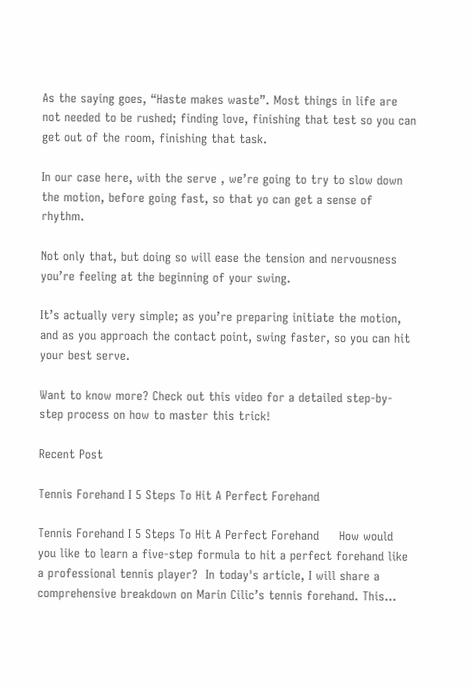As the saying goes, “Haste makes waste”. Most things in life are not needed to be rushed; finding love, finishing that test so you can get out of the room, finishing that task.

In our case here, with the serve , we’re going to try to slow down the motion, before going fast, so that yo can get a sense of rhythm.

Not only that, but doing so will ease the tension and nervousness you’re feeling at the beginning of your swing.

It’s actually very simple; as you’re preparing initiate the motion, and as you approach the contact point, swing faster, so you can hit your best serve.

Want to know more? Check out this video for a detailed step-by-step process on how to master this trick!

Recent Post

Tennis Forehand I 5 Steps To Hit A Perfect Forehand

Tennis Forehand I 5 Steps To Hit A Perfect Forehand     How would you like to learn a five-step formula to hit a perfect forehand like a professional tennis player?  In today's article, I will share a comprehensive breakdown on Marin Cilic’s tennis forehand. This...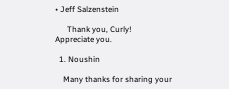• Jeff Salzenstein

      Thank you, Curly! Appreciate you.

  1. Noushin

    Many thanks for sharing your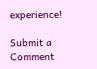experience!

Submit a Comment